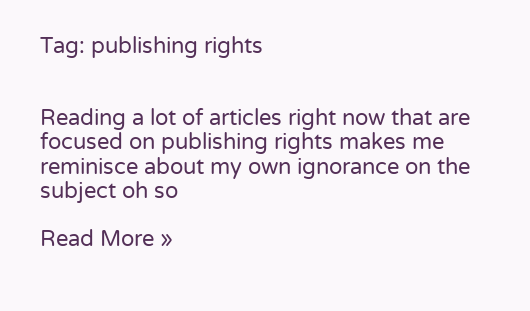Tag: publishing rights


Reading a lot of articles right now that are focused on publishing rights makes me reminisce about my own ignorance on the subject oh so

Read More »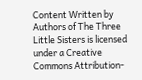Content Written by Authors of The Three Little Sisters is licensed under a Creative Commons Attribution-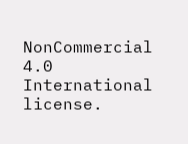NonCommercial 4.0 International license.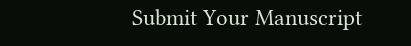Submit Your Manuscript